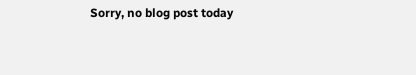Sorry, no blog post today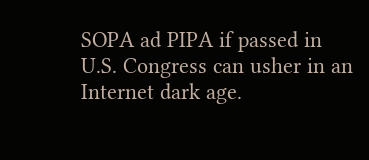SOPA ad PIPA if passed in U.S. Congress can usher in an Internet dark age.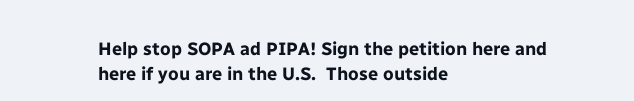Help stop SOPA ad PIPA! Sign the petition here and here if you are in the U.S.  Those outside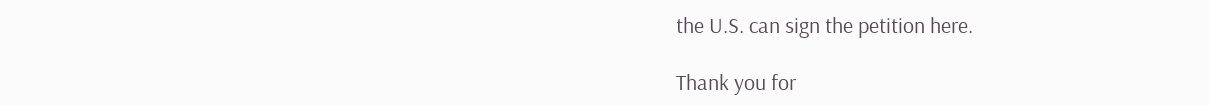the U.S. can sign the petition here.

Thank you for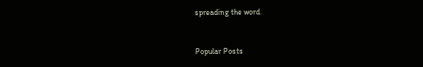spreading the word.


Popular Posts